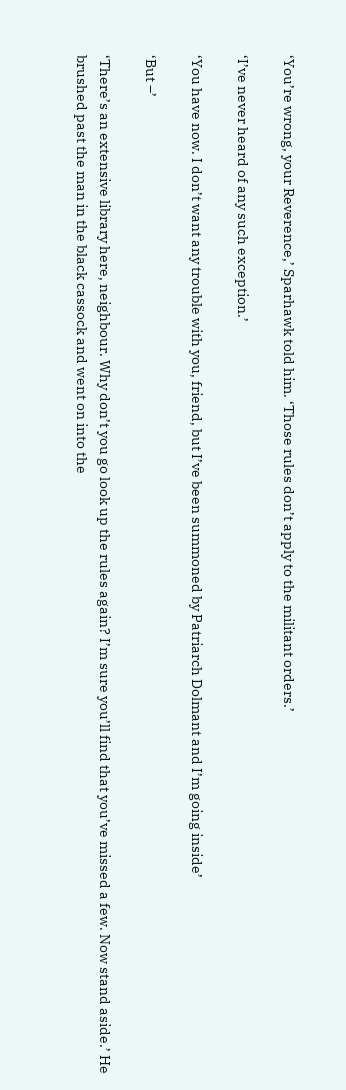‘You’re wrong, your Reverence,’ Sparhawk told him. ‘Those rules don’t apply to the militant orders.’

‘I’ve never heard of any such exception.’

‘You have now. I don’t want any trouble with you, friend, but I’ve been summoned by Patriarch Dolmant and I’m going inside’

‘But –’

‘There’s an extensive library here, neighbour. Why don’t you go look up the rules again? I’m sure you’ll find that you’ve missed a few. Now stand aside.’ He brushed past the man in the black cassock and went on into the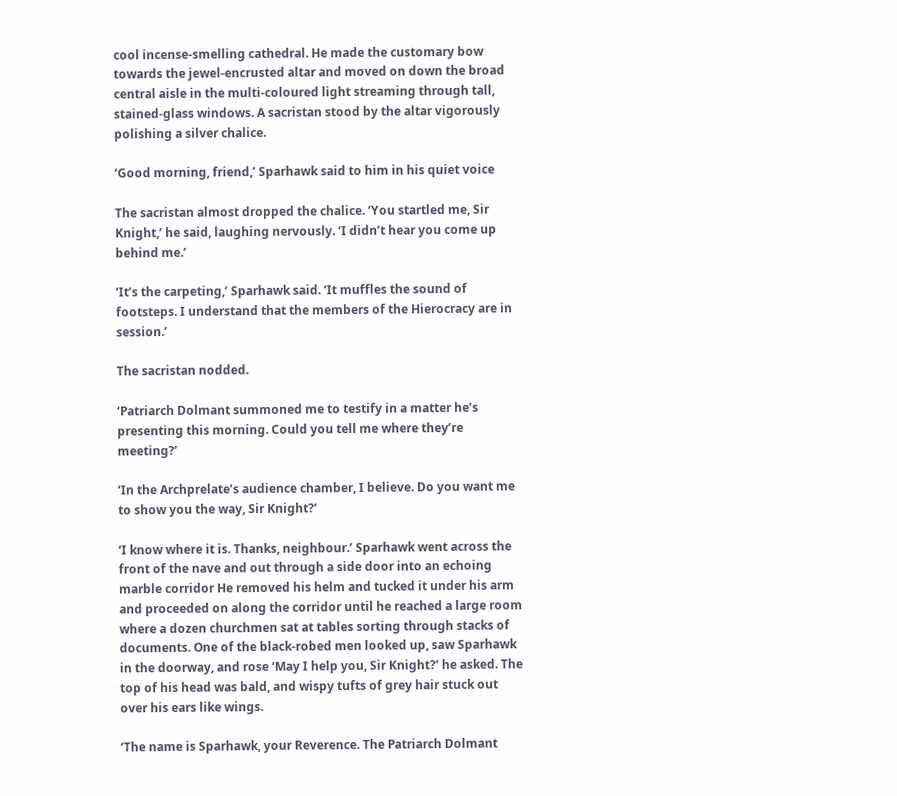cool incense-smelling cathedral. He made the customary bow towards the jewel-encrusted altar and moved on down the broad central aisle in the multi-coloured light streaming through tall, stained-glass windows. A sacristan stood by the altar vigorously polishing a silver chalice.

‘Good morning, friend,’ Sparhawk said to him in his quiet voice

The sacristan almost dropped the chalice. ‘You startled me, Sir Knight,’ he said, laughing nervously. ‘I didn’t hear you come up behind me.’

‘It’s the carpeting,’ Sparhawk said. ‘It muffles the sound of footsteps. I understand that the members of the Hierocracy are in session.’

The sacristan nodded.

‘Patriarch Dolmant summoned me to testify in a matter he’s presenting this morning. Could you tell me where they’re meeting?’

‘In the Archprelate’s audience chamber, I believe. Do you want me to show you the way, Sir Knight?’

‘I know where it is. Thanks, neighbour.’ Sparhawk went across the front of the nave and out through a side door into an echoing marble corridor He removed his helm and tucked it under his arm and proceeded on along the corridor until he reached a large room where a dozen churchmen sat at tables sorting through stacks of documents. One of the black-robed men looked up, saw Sparhawk in the doorway, and rose ‘May I help you, Sir Knight?’ he asked. The top of his head was bald, and wispy tufts of grey hair stuck out over his ears like wings.

‘The name is Sparhawk, your Reverence. The Patriarch Dolmant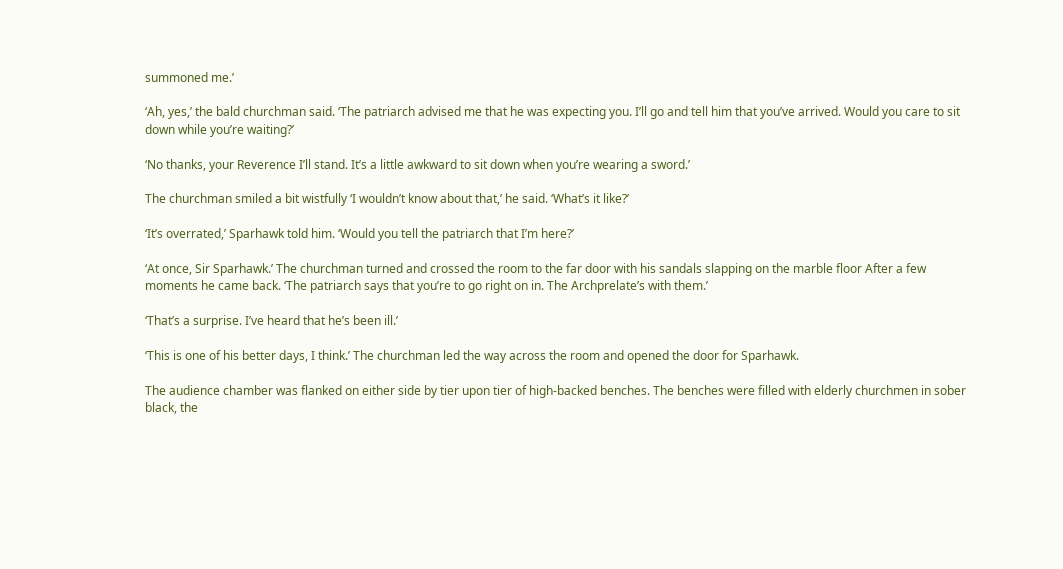summoned me.’

‘Ah, yes,’ the bald churchman said. ‘The patriarch advised me that he was expecting you. I’ll go and tell him that you’ve arrived. Would you care to sit down while you’re waiting?’

‘No thanks, your Reverence I’ll stand. It’s a little awkward to sit down when you’re wearing a sword.’

The churchman smiled a bit wistfully ‘I wouldn’t know about that,’ he said. ‘What’s it like?’

‘It’s overrated,’ Sparhawk told him. ‘Would you tell the patriarch that I’m here?’

‘At once, Sir Sparhawk.’ The churchman turned and crossed the room to the far door with his sandals slapping on the marble floor After a few moments he came back. ‘The patriarch says that you’re to go right on in. The Archprelate’s with them.’

‘That’s a surprise. I’ve heard that he’s been ill.’

‘This is one of his better days, I think.’ The churchman led the way across the room and opened the door for Sparhawk.

The audience chamber was flanked on either side by tier upon tier of high-backed benches. The benches were filled with elderly churchmen in sober black, the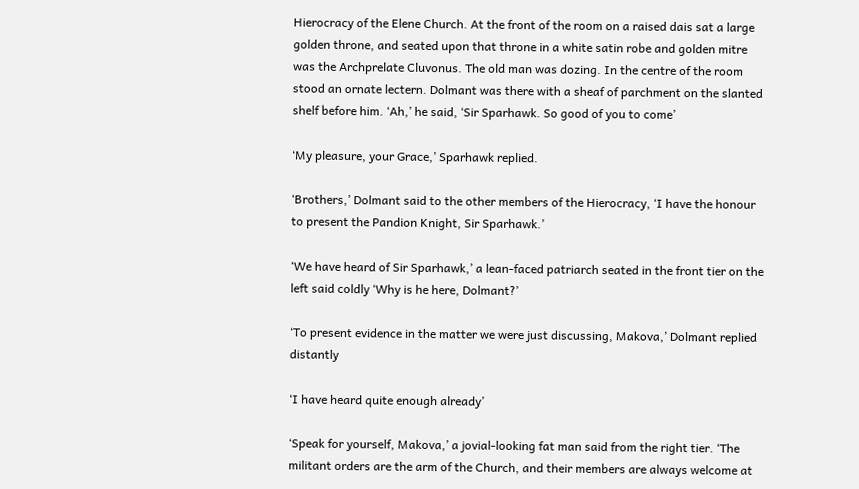Hierocracy of the Elene Church. At the front of the room on a raised dais sat a large golden throne, and seated upon that throne in a white satin robe and golden mitre was the Archprelate Cluvonus. The old man was dozing. In the centre of the room stood an ornate lectern. Dolmant was there with a sheaf of parchment on the slanted shelf before him. ‘Ah,’ he said, ‘Sir Sparhawk. So good of you to come’

‘My pleasure, your Grace,’ Sparhawk replied.

‘Brothers,’ Dolmant said to the other members of the Hierocracy, ‘I have the honour to present the Pandion Knight, Sir Sparhawk.’

‘We have heard of Sir Sparhawk,’ a lean-faced patriarch seated in the front tier on the left said coldly ‘Why is he here, Dolmant?’

‘To present evidence in the matter we were just discussing, Makova,’ Dolmant replied distantly

‘I have heard quite enough already’

‘Speak for yourself, Makova,’ a jovial-looking fat man said from the right tier. ‘The militant orders are the arm of the Church, and their members are always welcome at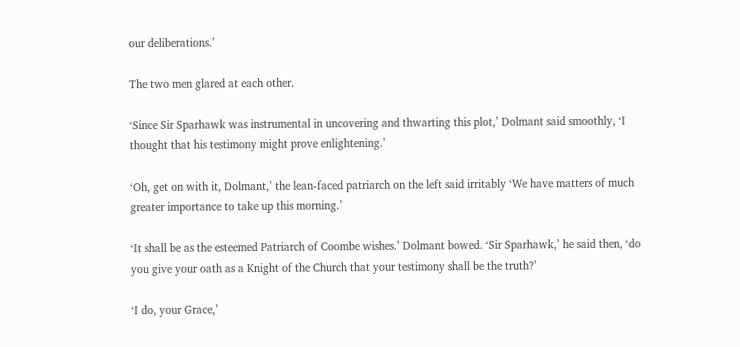our deliberations.’

The two men glared at each other.

‘Since Sir Sparhawk was instrumental in uncovering and thwarting this plot,’ Dolmant said smoothly, ‘I thought that his testimony might prove enlightening.’

‘Oh, get on with it, Dolmant,’ the lean-faced patriarch on the left said irritably ‘We have matters of much greater importance to take up this morning.’

‘It shall be as the esteemed Patriarch of Coombe wishes.’ Dolmant bowed. ‘Sir Sparhawk,’ he said then, ‘do you give your oath as a Knight of the Church that your testimony shall be the truth?’

‘I do, your Grace,’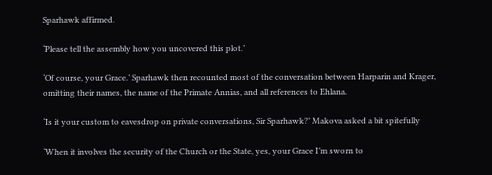Sparhawk affirmed.

‘Please tell the assembly how you uncovered this plot.’

‘Of course, your Grace.’ Sparhawk then recounted most of the conversation between Harparin and Krager, omitting their names, the name of the Primate Annias, and all references to Ehlana.

‘Is it your custom to eavesdrop on private conversations, Sir Sparhawk?’ Makova asked a bit spitefully

‘When it involves the security of the Church or the State, yes, your Grace I’m sworn to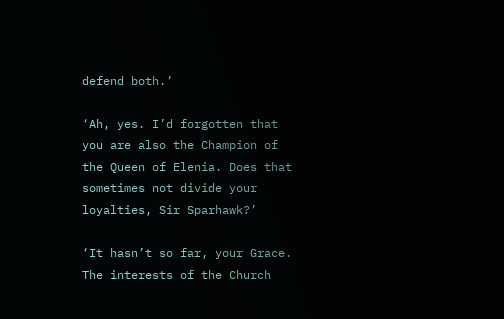defend both.’

‘Ah, yes. I’d forgotten that you are also the Champion of the Queen of Elenia. Does that sometimes not divide your loyalties, Sir Sparhawk?’

‘It hasn’t so far, your Grace. The interests of the Church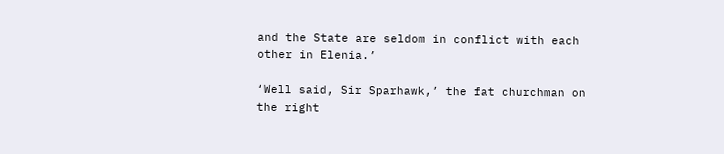and the State are seldom in conflict with each other in Elenia.’

‘Well said, Sir Sparhawk,’ the fat churchman on the right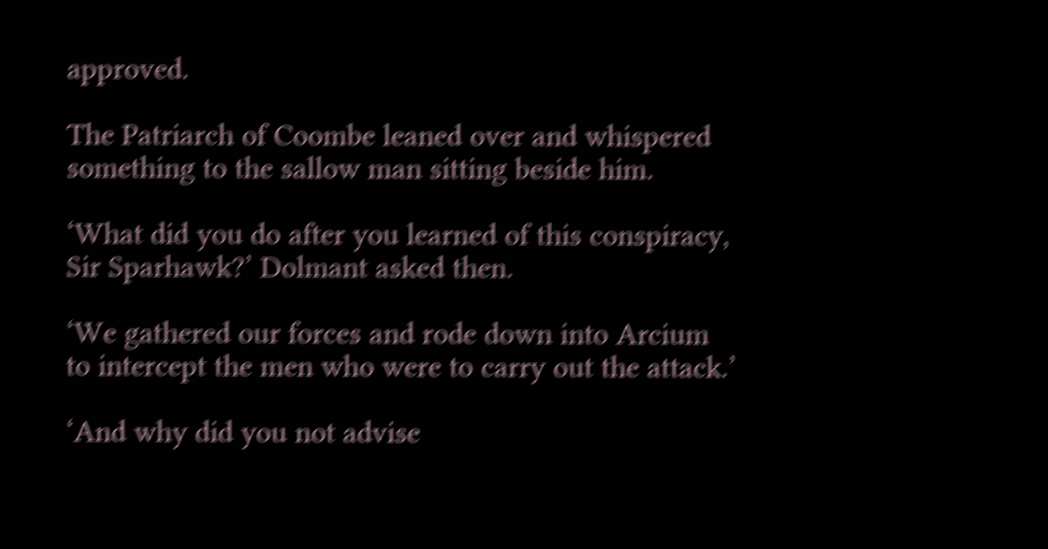approved.

The Patriarch of Coombe leaned over and whispered something to the sallow man sitting beside him.

‘What did you do after you learned of this conspiracy, Sir Sparhawk?’ Dolmant asked then.

‘We gathered our forces and rode down into Arcium to intercept the men who were to carry out the attack.’

‘And why did you not advise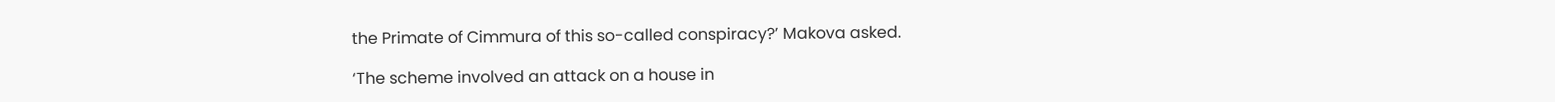the Primate of Cimmura of this so-called conspiracy?’ Makova asked.

‘The scheme involved an attack on a house in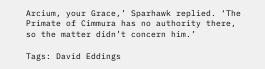Arcium, your Grace,’ Sparhawk replied. ‘The Primate of Cimmura has no authority there, so the matter didn’t concern him.’

Tags: David Eddings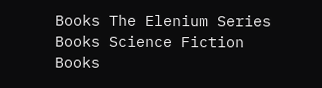Books The Elenium Series Books Science Fiction Books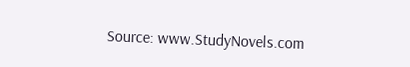Source: www.StudyNovels.com